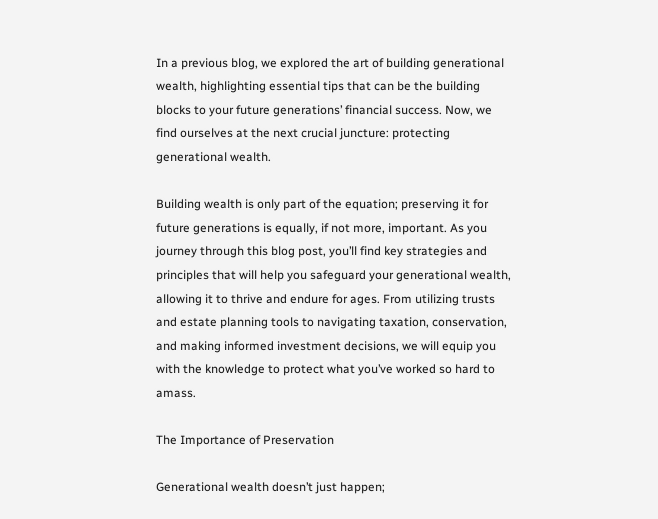In a previous blog, we explored the art of building generational wealth, highlighting essential tips that can be the building blocks to your future generations’ financial success. Now, we find ourselves at the next crucial juncture: protecting generational wealth.

Building wealth is only part of the equation; preserving it for future generations is equally, if not more, important. As you journey through this blog post, you’ll find key strategies and principles that will help you safeguard your generational wealth, allowing it to thrive and endure for ages. From utilizing trusts and estate planning tools to navigating taxation, conservation, and making informed investment decisions, we will equip you with the knowledge to protect what you’ve worked so hard to amass.

The Importance of Preservation

Generational wealth doesn’t just happen;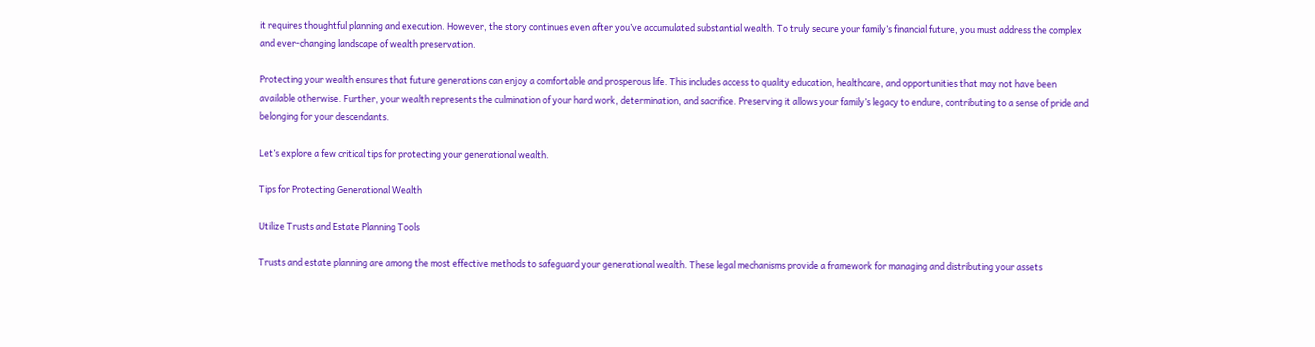it requires thoughtful planning and execution. However, the story continues even after you’ve accumulated substantial wealth. To truly secure your family’s financial future, you must address the complex and ever-changing landscape of wealth preservation.

Protecting your wealth ensures that future generations can enjoy a comfortable and prosperous life. This includes access to quality education, healthcare, and opportunities that may not have been available otherwise. Further, your wealth represents the culmination of your hard work, determination, and sacrifice. Preserving it allows your family’s legacy to endure, contributing to a sense of pride and belonging for your descendants.

Let’s explore a few critical tips for protecting your generational wealth.

Tips for Protecting Generational Wealth

Utilize Trusts and Estate Planning Tools

Trusts and estate planning are among the most effective methods to safeguard your generational wealth. These legal mechanisms provide a framework for managing and distributing your assets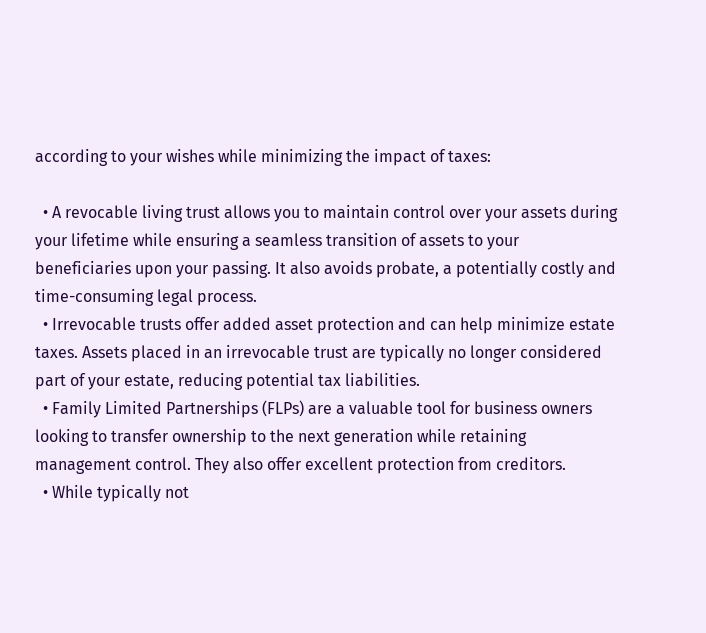according to your wishes while minimizing the impact of taxes:

  • A revocable living trust allows you to maintain control over your assets during your lifetime while ensuring a seamless transition of assets to your beneficiaries upon your passing. It also avoids probate, a potentially costly and time-consuming legal process.
  • Irrevocable trusts offer added asset protection and can help minimize estate taxes. Assets placed in an irrevocable trust are typically no longer considered part of your estate, reducing potential tax liabilities.
  • Family Limited Partnerships (FLPs) are a valuable tool for business owners looking to transfer ownership to the next generation while retaining management control. They also offer excellent protection from creditors.
  • While typically not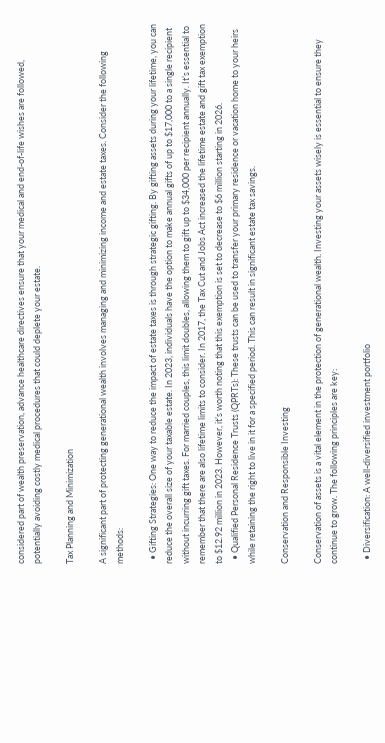considered part of wealth preservation, advance healthcare directives ensure that your medical and end-of-life wishes are followed, potentially avoiding costly medical procedures that could deplete your estate.

Tax Planning and Minimization

A significant part of protecting generational wealth involves managing and minimizing income and estate taxes. Consider the following methods:

  • Gifting Strategies: One way to reduce the impact of estate taxes is through strategic gifting. By gifting assets during your lifetime, you can reduce the overall size of your taxable estate. In 2023, individuals have the option to make annual gifts of up to $17,000 to a single recipient without incurring gift taxes. For married couples, this limit doubles, allowing them to gift up to $34,000 per recipient annually. It’s essential to remember that there are also lifetime limits to consider. In 2017, the Tax Cut and Jobs Act increased the lifetime estate and gift tax exemption to $12.92 million in 2023. However, it’s worth noting that this exemption is set to decrease to $6 million starting in 2026.
  • Qualified Personal Residence Trusts (QPRTs): These trusts can be used to transfer your primary residence or vacation home to your heirs while retaining the right to live in it for a specified period. This can result in significant estate tax savings.

Conservation and Responsible Investing

Conservation of assets is a vital element in the protection of generational wealth. Investing your assets wisely is essential to ensure they continue to grow. The following principles are key:

  • Diversification: A well-diversified investment portfolio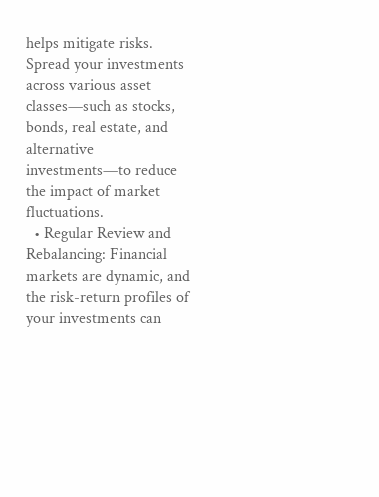helps mitigate risks. Spread your investments across various asset classes—such as stocks, bonds, real estate, and alternative investments—to reduce the impact of market fluctuations.
  • Regular Review and Rebalancing: Financial markets are dynamic, and the risk-return profiles of your investments can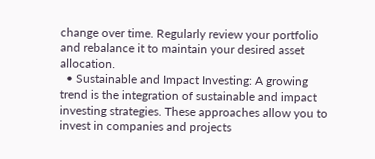change over time. Regularly review your portfolio and rebalance it to maintain your desired asset allocation.
  • Sustainable and Impact Investing: A growing trend is the integration of sustainable and impact investing strategies. These approaches allow you to invest in companies and projects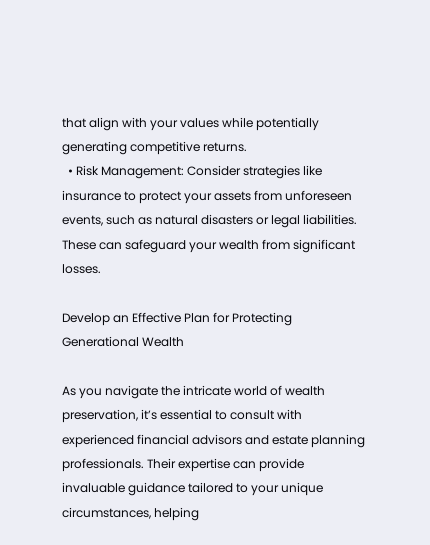that align with your values while potentially generating competitive returns.
  • Risk Management: Consider strategies like insurance to protect your assets from unforeseen events, such as natural disasters or legal liabilities. These can safeguard your wealth from significant losses.

Develop an Effective Plan for Protecting Generational Wealth

As you navigate the intricate world of wealth preservation, it’s essential to consult with experienced financial advisors and estate planning professionals. Their expertise can provide invaluable guidance tailored to your unique circumstances, helping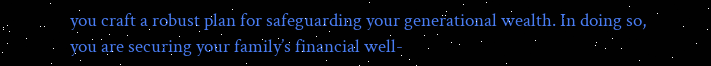you craft a robust plan for safeguarding your generational wealth. In doing so, you are securing your family’s financial well-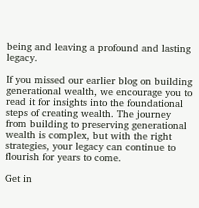being and leaving a profound and lasting legacy.

If you missed our earlier blog on building generational wealth, we encourage you to read it for insights into the foundational steps of creating wealth. The journey from building to preserving generational wealth is complex, but with the right strategies, your legacy can continue to flourish for years to come.

Get in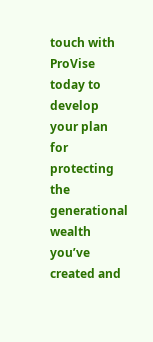touch with ProVise today to develop your plan for protecting the generational wealth you’ve created and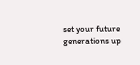set your future generations up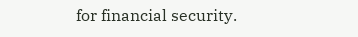for financial security.